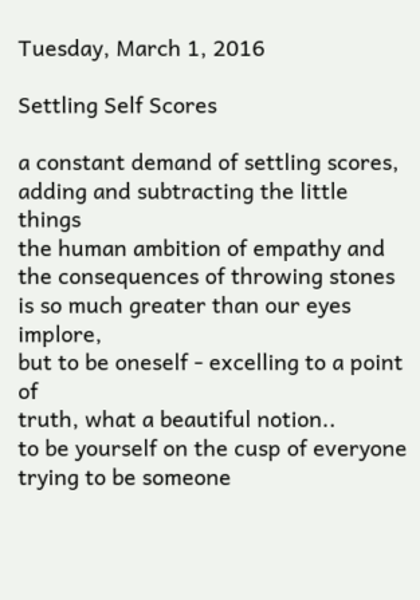Tuesday, March 1, 2016

Settling Self Scores

a constant demand of settling scores,
adding and subtracting the little things
the human ambition of empathy and
the consequences of throwing stones
is so much greater than our eyes implore,
but to be oneself - excelling to a point of
truth, what a beautiful notion..
to be yourself on the cusp of everyone
trying to be someone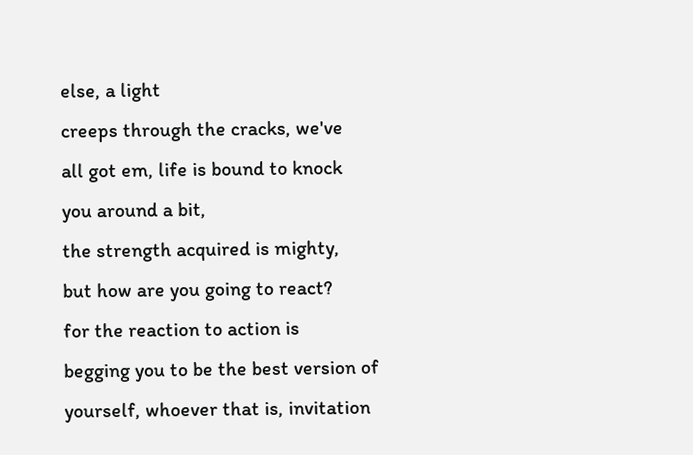else, a light
creeps through the cracks, we've
all got em, life is bound to knock
you around a bit,
the strength acquired is mighty,
but how are you going to react?
for the reaction to action is
begging you to be the best version of
yourself, whoever that is, invitation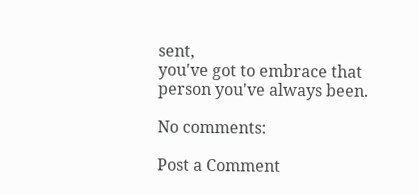sent,
you've got to embrace that person you've always been.

No comments:

Post a Comment